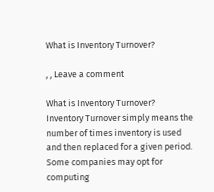What is Inventory Turnover?

, , Leave a comment

What is Inventory Turnover?
Inventory Turnover simply means the number of times inventory is used and then replaced for a given period. Some companies may opt for computing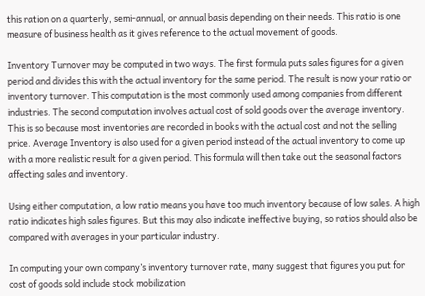this ration on a quarterly, semi-annual, or annual basis depending on their needs. This ratio is one measure of business health as it gives reference to the actual movement of goods.

Inventory Turnover may be computed in two ways. The first formula puts sales figures for a given period and divides this with the actual inventory for the same period. The result is now your ratio or inventory turnover. This computation is the most commonly used among companies from different industries. The second computation involves actual cost of sold goods over the average inventory. This is so because most inventories are recorded in books with the actual cost and not the selling price. Average Inventory is also used for a given period instead of the actual inventory to come up with a more realistic result for a given period. This formula will then take out the seasonal factors affecting sales and inventory.

Using either computation, a low ratio means you have too much inventory because of low sales. A high ratio indicates high sales figures. But this may also indicate ineffective buying, so ratios should also be compared with averages in your particular industry.

In computing your own company’s inventory turnover rate, many suggest that figures you put for cost of goods sold include stock mobilization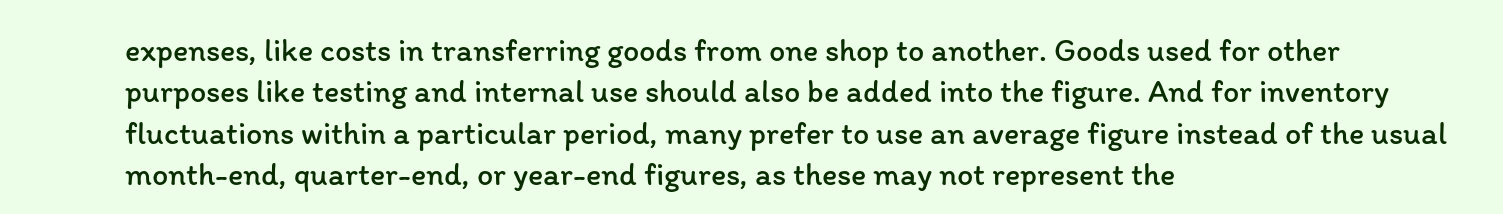expenses, like costs in transferring goods from one shop to another. Goods used for other purposes like testing and internal use should also be added into the figure. And for inventory fluctuations within a particular period, many prefer to use an average figure instead of the usual month-end, quarter-end, or year-end figures, as these may not represent the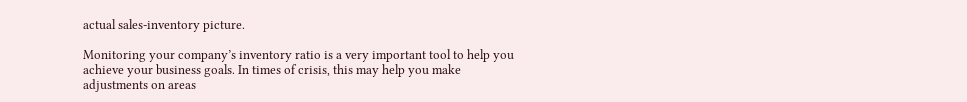actual sales-inventory picture.

Monitoring your company’s inventory ratio is a very important tool to help you achieve your business goals. In times of crisis, this may help you make adjustments on areas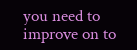you need to improve on to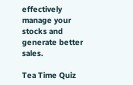effectively manage your stocks and generate better sales.

Tea Time Quiz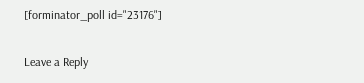[forminator_poll id="23176"]

Leave a Reply